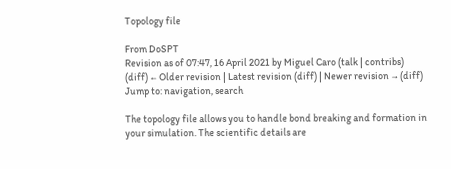Topology file

From DoSPT
Revision as of 07:47, 16 April 2021 by Miguel Caro (talk | contribs)
(diff) ← Older revision | Latest revision (diff) | Newer revision → (diff)
Jump to: navigation, search

The topology file allows you to handle bond breaking and formation in your simulation. The scientific details are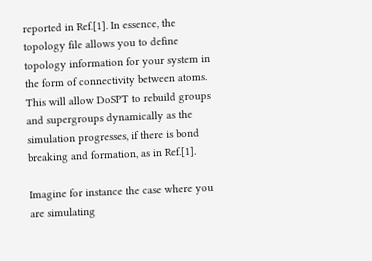reported in Ref.[1]. In essence, the topology file allows you to define topology information for your system in the form of connectivity between atoms. This will allow DoSPT to rebuild groups and supergroups dynamically as the simulation progresses, if there is bond breaking and formation, as in Ref.[1].

Imagine for instance the case where you are simulating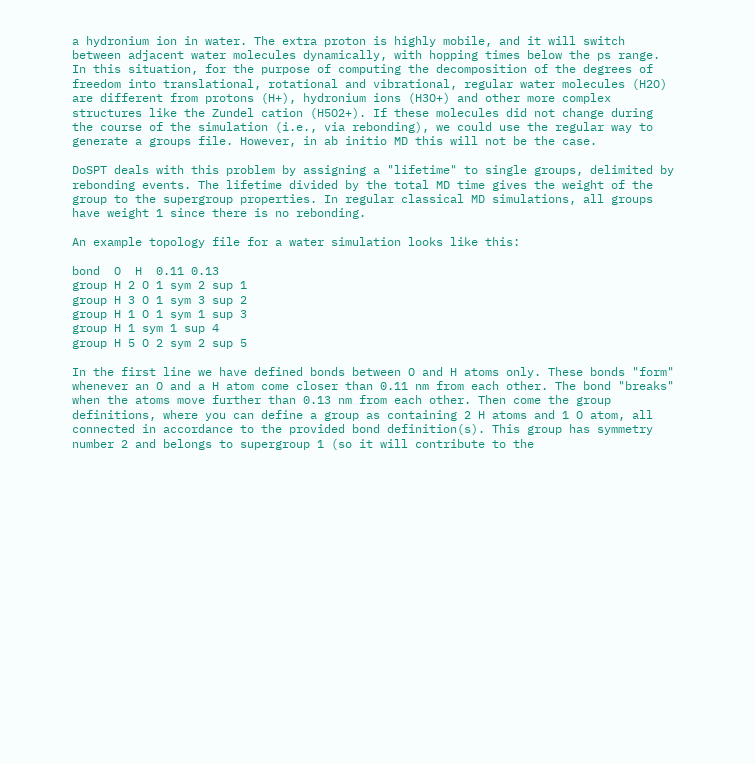a hydronium ion in water. The extra proton is highly mobile, and it will switch between adjacent water molecules dynamically, with hopping times below the ps range. In this situation, for the purpose of computing the decomposition of the degrees of freedom into translational, rotational and vibrational, regular water molecules (H2O) are different from protons (H+), hydronium ions (H3O+) and other more complex structures like the Zundel cation (H5O2+). If these molecules did not change during the course of the simulation (i.e., via rebonding), we could use the regular way to generate a groups file. However, in ab initio MD this will not be the case.

DoSPT deals with this problem by assigning a "lifetime" to single groups, delimited by rebonding events. The lifetime divided by the total MD time gives the weight of the group to the supergroup properties. In regular classical MD simulations, all groups have weight 1 since there is no rebonding.

An example topology file for a water simulation looks like this:

bond  O  H  0.11 0.13
group H 2 O 1 sym 2 sup 1
group H 3 O 1 sym 3 sup 2
group H 1 O 1 sym 1 sup 3
group H 1 sym 1 sup 4
group H 5 O 2 sym 2 sup 5

In the first line we have defined bonds between O and H atoms only. These bonds "form" whenever an O and a H atom come closer than 0.11 nm from each other. The bond "breaks" when the atoms move further than 0.13 nm from each other. Then come the group definitions, where you can define a group as containing 2 H atoms and 1 O atom, all connected in accordance to the provided bond definition(s). This group has symmetry number 2 and belongs to supergroup 1 (so it will contribute to the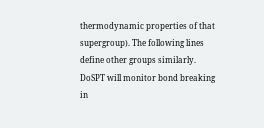thermodynamic properties of that supergroup). The following lines define other groups similarly. DoSPT will monitor bond breaking in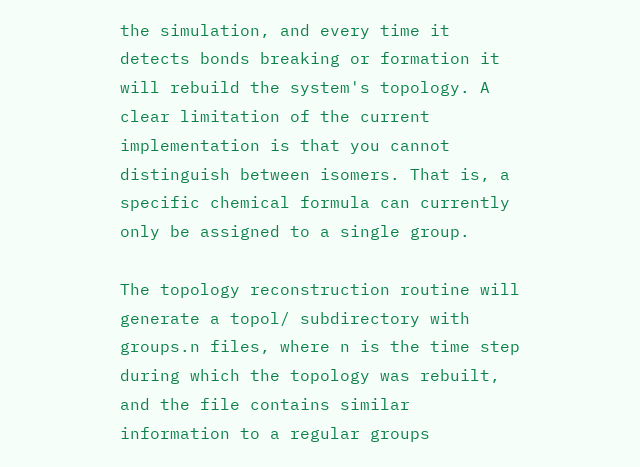the simulation, and every time it detects bonds breaking or formation it will rebuild the system's topology. A clear limitation of the current implementation is that you cannot distinguish between isomers. That is, a specific chemical formula can currently only be assigned to a single group.

The topology reconstruction routine will generate a topol/ subdirectory with groups.n files, where n is the time step during which the topology was rebuilt, and the file contains similar information to a regular groups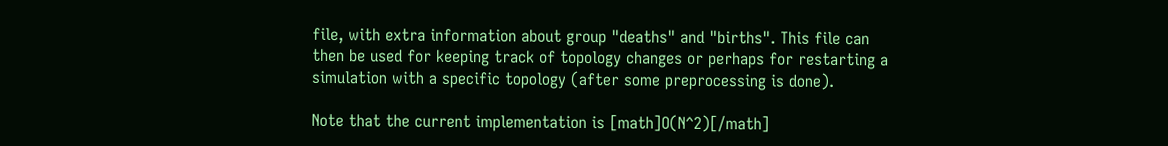file, with extra information about group "deaths" and "births". This file can then be used for keeping track of topology changes or perhaps for restarting a simulation with a specific topology (after some preprocessing is done).

Note that the current implementation is [math]O(N^2)[/math]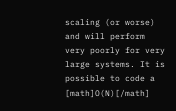scaling (or worse) and will perform very poorly for very large systems. It is possible to code a [math]O(N)[/math]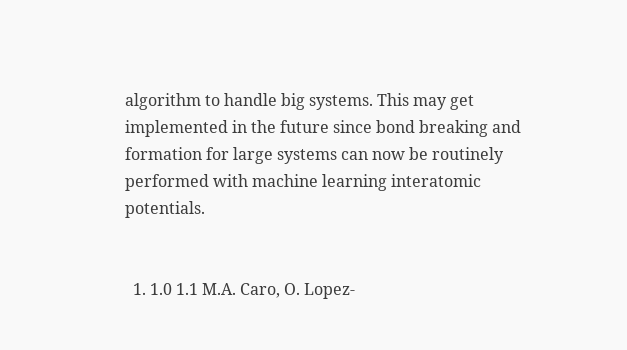algorithm to handle big systems. This may get implemented in the future since bond breaking and formation for large systems can now be routinely performed with machine learning interatomic potentials.


  1. 1.0 1.1 M.A. Caro, O. Lopez-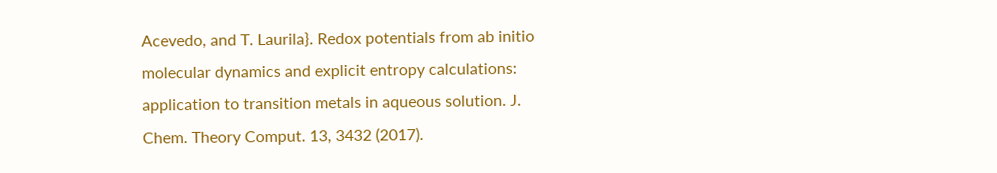Acevedo, and T. Laurila}. Redox potentials from ab initio molecular dynamics and explicit entropy calculations: application to transition metals in aqueous solution. J. Chem. Theory Comput. 13, 3432 (2017).